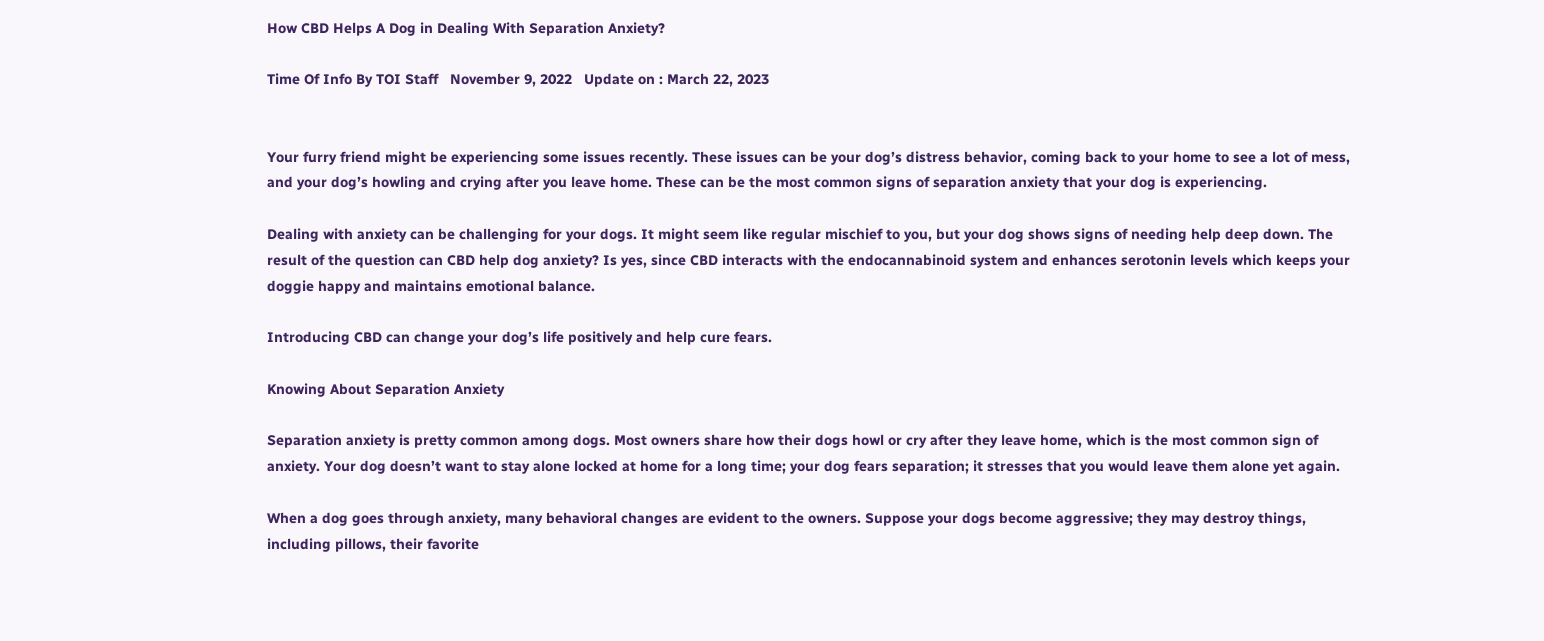How CBD Helps A Dog in Dealing With Separation Anxiety?

Time Of Info By TOI Staff   November 9, 2022   Update on : March 22, 2023


Your furry friend might be experiencing some issues recently. These issues can be your dog’s distress behavior, coming back to your home to see a lot of mess, and your dog’s howling and crying after you leave home. These can be the most common signs of separation anxiety that your dog is experiencing.

Dealing with anxiety can be challenging for your dogs. It might seem like regular mischief to you, but your dog shows signs of needing help deep down. The result of the question can CBD help dog anxiety? Is yes, since CBD interacts with the endocannabinoid system and enhances serotonin levels which keeps your doggie happy and maintains emotional balance.

Introducing CBD can change your dog’s life positively and help cure fears.

Knowing About Separation Anxiety

Separation anxiety is pretty common among dogs. Most owners share how their dogs howl or cry after they leave home, which is the most common sign of anxiety. Your dog doesn’t want to stay alone locked at home for a long time; your dog fears separation; it stresses that you would leave them alone yet again.

When a dog goes through anxiety, many behavioral changes are evident to the owners. Suppose your dogs become aggressive; they may destroy things, including pillows, their favorite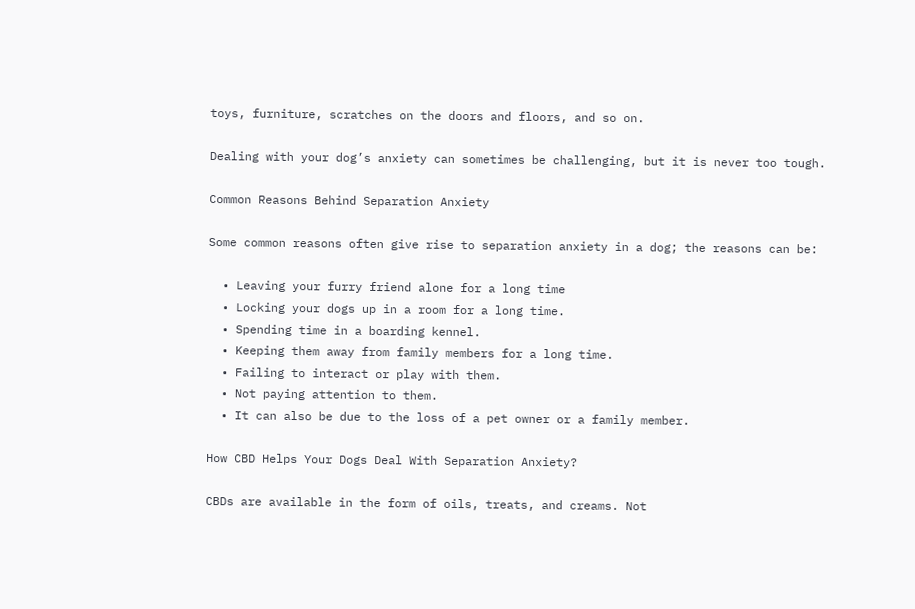toys, furniture, scratches on the doors and floors, and so on.

Dealing with your dog’s anxiety can sometimes be challenging, but it is never too tough.

Common Reasons Behind Separation Anxiety

Some common reasons often give rise to separation anxiety in a dog; the reasons can be:

  • Leaving your furry friend alone for a long time
  • Locking your dogs up in a room for a long time.
  • Spending time in a boarding kennel.
  • Keeping them away from family members for a long time.
  • Failing to interact or play with them.
  • Not paying attention to them.
  • It can also be due to the loss of a pet owner or a family member.

How CBD Helps Your Dogs Deal With Separation Anxiety?

CBDs are available in the form of oils, treats, and creams. Not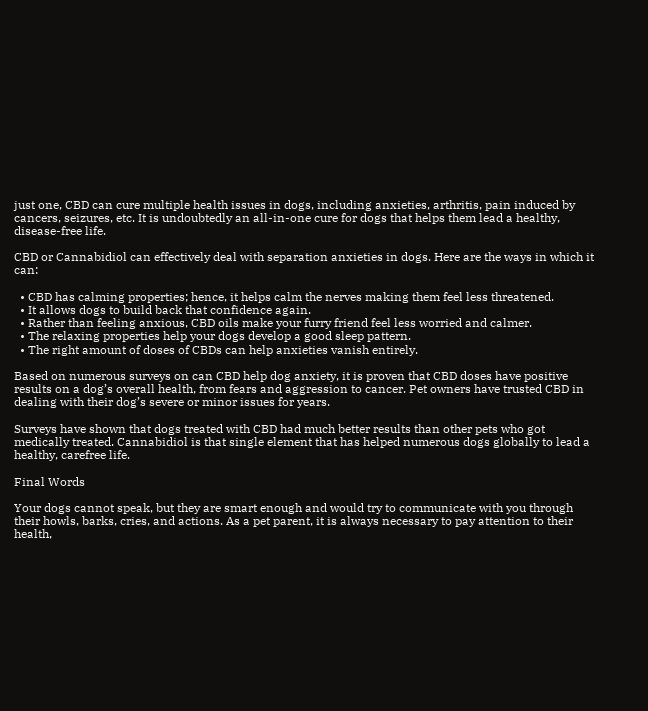just one, CBD can cure multiple health issues in dogs, including anxieties, arthritis, pain induced by cancers, seizures, etc. It is undoubtedly an all-in-one cure for dogs that helps them lead a healthy, disease-free life.

CBD or Cannabidiol can effectively deal with separation anxieties in dogs. Here are the ways in which it can:

  • CBD has calming properties; hence, it helps calm the nerves making them feel less threatened.
  • It allows dogs to build back that confidence again.
  • Rather than feeling anxious, CBD oils make your furry friend feel less worried and calmer.
  • The relaxing properties help your dogs develop a good sleep pattern.
  • The right amount of doses of CBDs can help anxieties vanish entirely.

Based on numerous surveys on can CBD help dog anxiety, it is proven that CBD doses have positive results on a dog’s overall health, from fears and aggression to cancer. Pet owners have trusted CBD in dealing with their dog’s severe or minor issues for years.

Surveys have shown that dogs treated with CBD had much better results than other pets who got medically treated. Cannabidiol is that single element that has helped numerous dogs globally to lead a healthy, carefree life.

Final Words

Your dogs cannot speak, but they are smart enough and would try to communicate with you through their howls, barks, cries, and actions. As a pet parent, it is always necessary to pay attention to their health,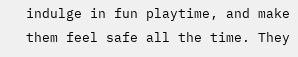indulge in fun playtime, and make them feel safe all the time. They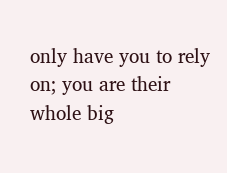only have you to rely on; you are their whole big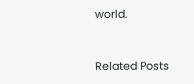world.


Related Posts